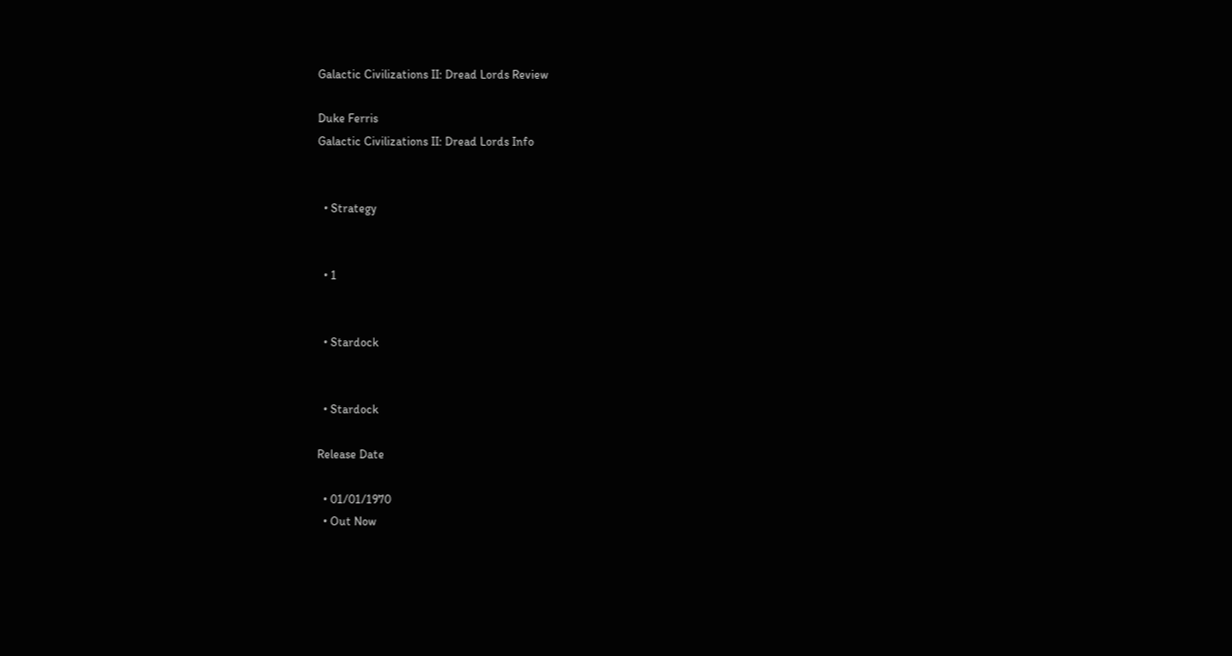Galactic Civilizations II: Dread Lords Review

Duke Ferris
Galactic Civilizations II: Dread Lords Info


  • Strategy


  • 1


  • Stardock


  • Stardock

Release Date

  • 01/01/1970
  • Out Now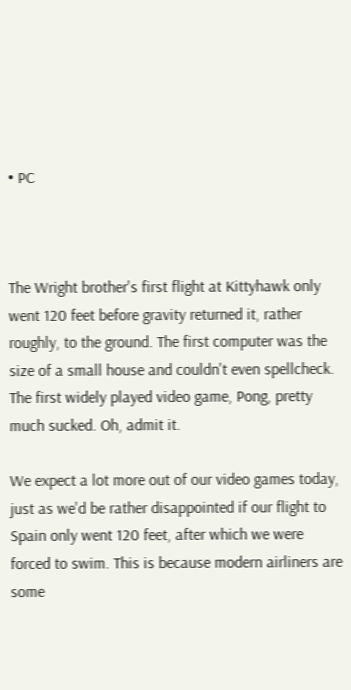• PC



The Wright brother's first flight at Kittyhawk only went 120 feet before gravity returned it, rather roughly, to the ground. The first computer was the size of a small house and couldn't even spellcheck. The first widely played video game, Pong, pretty much sucked. Oh, admit it.

We expect a lot more out of our video games today, just as we'd be rather disappointed if our flight to Spain only went 120 feet, after which we were forced to swim. This is because modern airliners are some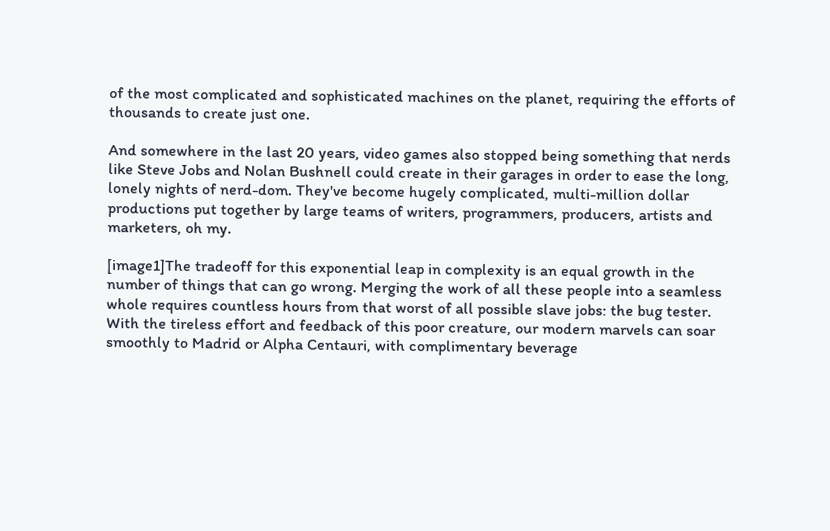of the most complicated and sophisticated machines on the planet, requiring the efforts of thousands to create just one.

And somewhere in the last 20 years, video games also stopped being something that nerds like Steve Jobs and Nolan Bushnell could create in their garages in order to ease the long, lonely nights of nerd-dom. They've become hugely complicated, multi-million dollar productions put together by large teams of writers, programmers, producers, artists and marketers, oh my.

[image1]The tradeoff for this exponential leap in complexity is an equal growth in the number of things that can go wrong. Merging the work of all these people into a seamless whole requires countless hours from that worst of all possible slave jobs: the bug tester. With the tireless effort and feedback of this poor creature, our modern marvels can soar smoothly to Madrid or Alpha Centauri, with complimentary beverage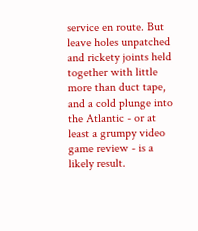service en route. But leave holes unpatched and rickety joints held together with little more than duct tape, and a cold plunge into the Atlantic - or at least a grumpy video game review - is a likely result.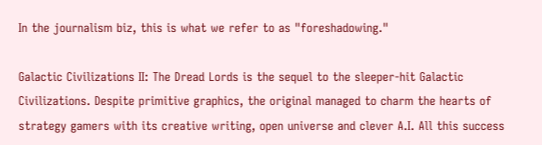In the journalism biz, this is what we refer to as "foreshadowing."

Galactic Civilizations II: The Dread Lords is the sequel to the sleeper-hit Galactic Civilizations. Despite primitive graphics, the original managed to charm the hearts of strategy gamers with its creative writing, open universe and clever A.I. All this success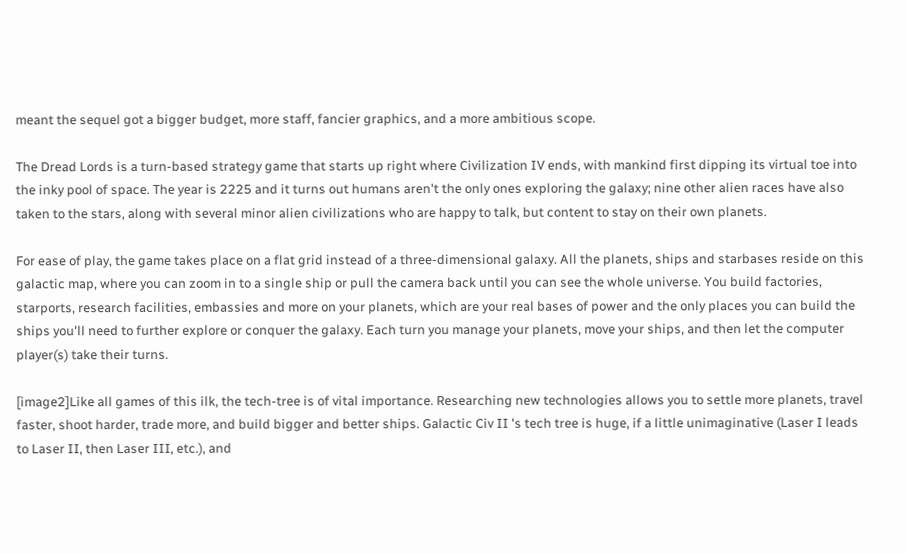meant the sequel got a bigger budget, more staff, fancier graphics, and a more ambitious scope.

The Dread Lords is a turn-based strategy game that starts up right where Civilization IV ends, with mankind first dipping its virtual toe into the inky pool of space. The year is 2225 and it turns out humans aren't the only ones exploring the galaxy; nine other alien races have also taken to the stars, along with several minor alien civilizations who are happy to talk, but content to stay on their own planets.

For ease of play, the game takes place on a flat grid instead of a three-dimensional galaxy. All the planets, ships and starbases reside on this galactic map, where you can zoom in to a single ship or pull the camera back until you can see the whole universe. You build factories, starports, research facilities, embassies and more on your planets, which are your real bases of power and the only places you can build the ships you'll need to further explore or conquer the galaxy. Each turn you manage your planets, move your ships, and then let the computer player(s) take their turns.

[image2]Like all games of this ilk, the tech-tree is of vital importance. Researching new technologies allows you to settle more planets, travel faster, shoot harder, trade more, and build bigger and better ships. Galactic Civ II 's tech tree is huge, if a little unimaginative (Laser I leads to Laser II, then Laser III, etc.), and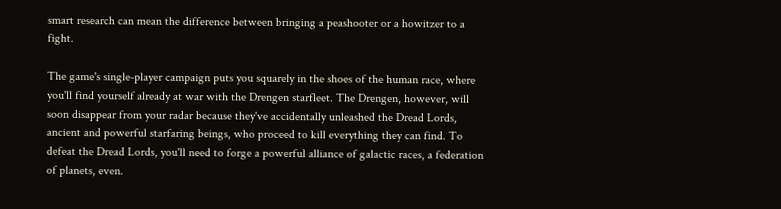smart research can mean the difference between bringing a peashooter or a howitzer to a fight.

The game's single-player campaign puts you squarely in the shoes of the human race, where you'll find yourself already at war with the Drengen starfleet. The Drengen, however, will soon disappear from your radar because they've accidentally unleashed the Dread Lords, ancient and powerful starfaring beings, who proceed to kill everything they can find. To defeat the Dread Lords, you'll need to forge a powerful alliance of galactic races, a federation of planets, even.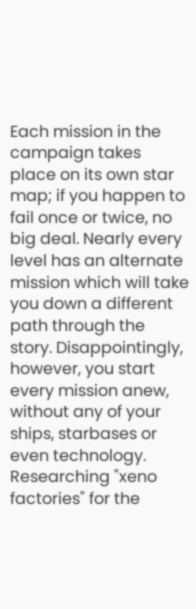Each mission in the campaign takes place on its own star map; if you happen to fail once or twice, no big deal. Nearly every level has an alternate mission which will take you down a different path through the story. Disappointingly, however, you start every mission anew, without any of your ships, starbases or even technology. Researching "xeno factories" for the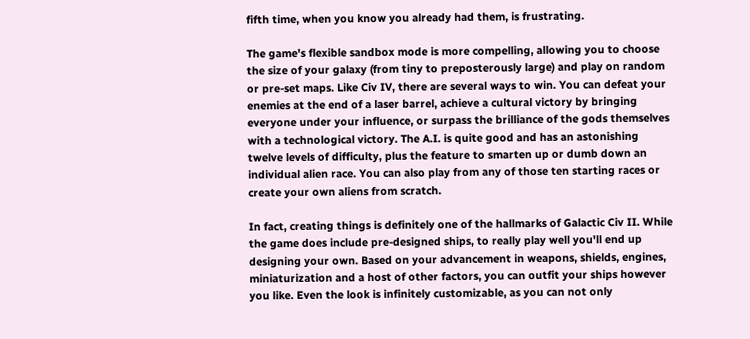fifth time, when you know you already had them, is frustrating.

The game's flexible sandbox mode is more compelling, allowing you to choose the size of your galaxy (from tiny to preposterously large) and play on random or pre-set maps. Like Civ IV, there are several ways to win. You can defeat your enemies at the end of a laser barrel, achieve a cultural victory by bringing everyone under your influence, or surpass the brilliance of the gods themselves with a technological victory. The A.I. is quite good and has an astonishing twelve levels of difficulty, plus the feature to smarten up or dumb down an individual alien race. You can also play from any of those ten starting races or create your own aliens from scratch.

In fact, creating things is definitely one of the hallmarks of Galactic Civ II. While the game does include pre-designed ships, to really play well you'll end up designing your own. Based on your advancement in weapons, shields, engines, miniaturization and a host of other factors, you can outfit your ships however you like. Even the look is infinitely customizable, as you can not only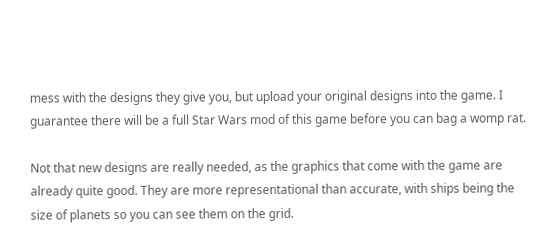mess with the designs they give you, but upload your original designs into the game. I guarantee there will be a full Star Wars mod of this game before you can bag a womp rat.

Not that new designs are really needed, as the graphics that come with the game are already quite good. They are more representational than accurate, with ships being the size of planets so you can see them on the grid.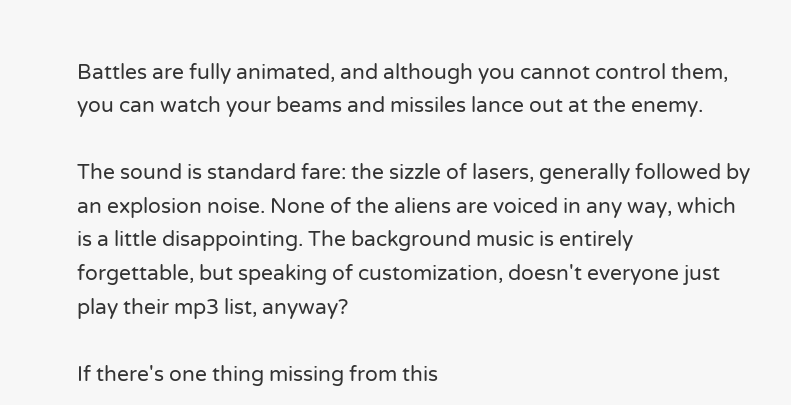Battles are fully animated, and although you cannot control them, you can watch your beams and missiles lance out at the enemy.

The sound is standard fare: the sizzle of lasers, generally followed by an explosion noise. None of the aliens are voiced in any way, which is a little disappointing. The background music is entirely forgettable, but speaking of customization, doesn't everyone just play their mp3 list, anyway?

If there's one thing missing from this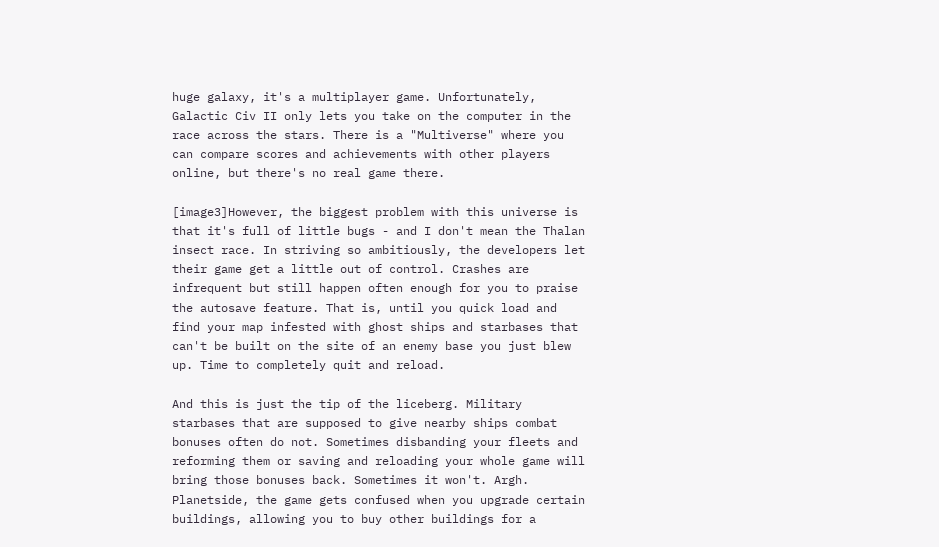huge galaxy, it's a multiplayer game. Unfortunately, Galactic Civ II only lets you take on the computer in the race across the stars. There is a "Multiverse" where you can compare scores and achievements with other players online, but there's no real game there.

[image3]However, the biggest problem with this universe is that it's full of little bugs - and I don't mean the Thalan insect race. In striving so ambitiously, the developers let their game get a little out of control. Crashes are infrequent but still happen often enough for you to praise the autosave feature. That is, until you quick load and find your map infested with ghost ships and starbases that can't be built on the site of an enemy base you just blew up. Time to completely quit and reload.

And this is just the tip of the liceberg. Military starbases that are supposed to give nearby ships combat bonuses often do not. Sometimes disbanding your fleets and reforming them or saving and reloading your whole game will bring those bonuses back. Sometimes it won't. Argh. Planetside, the game gets confused when you upgrade certain buildings, allowing you to buy other buildings for a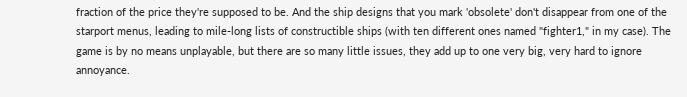fraction of the price they're supposed to be. And the ship designs that you mark 'obsolete' don't disappear from one of the starport menus, leading to mile-long lists of constructible ships (with ten different ones named "fighter1," in my case). The game is by no means unplayable, but there are so many little issues, they add up to one very big, very hard to ignore annoyance.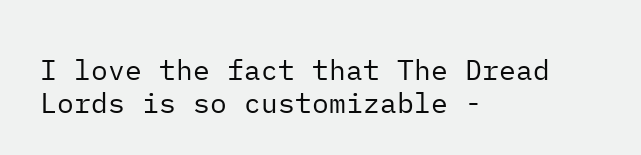I love the fact that The Dread Lords is so customizable -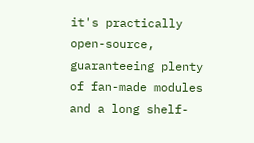it's practically open-source, guaranteeing plenty of fan-made modules and a long shelf-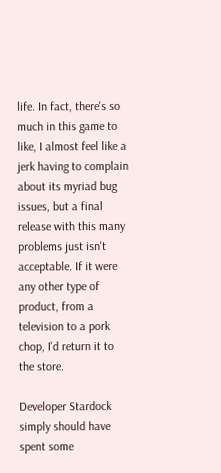life. In fact, there's so much in this game to like, I almost feel like a jerk having to complain about its myriad bug issues, but a final release with this many problems just isn't acceptable. If it were any other type of product, from a television to a pork chop, I'd return it to the store.

Developer Stardock simply should have spent some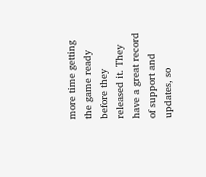more time getting the game ready before they released it. They have a great record of support and updates, so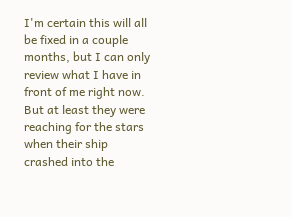I'm certain this will all be fixed in a couple months, but I can only review what I have in front of me right now. But at least they were reaching for the stars when their ship crashed into the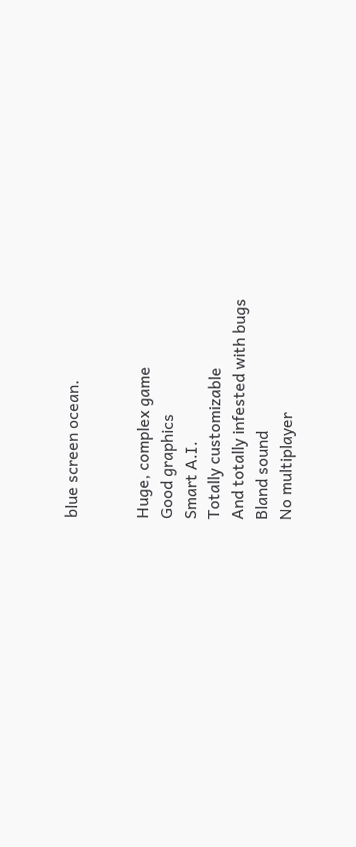blue screen ocean.


Huge, complex game
Good graphics
Smart A.I.
Totally customizable
And totally infested with bugs
Bland sound
No multiplayer